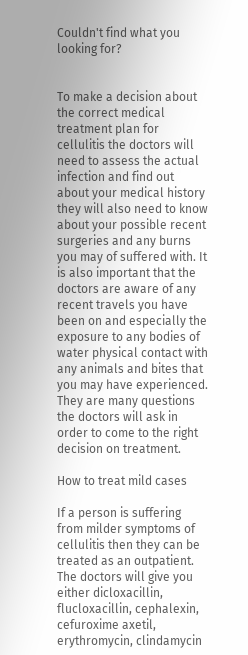Couldn't find what you looking for?


To make a decision about the correct medical treatment plan for cellulitis the doctors will need to assess the actual infection and find out about your medical history they will also need to know about your possible recent surgeries and any burns you may of suffered with. It is also important that the doctors are aware of any recent travels you have been on and especially the exposure to any bodies of water physical contact with any animals and bites that you may have experienced. They are many questions the doctors will ask in order to come to the right decision on treatment.

How to treat mild cases

If a person is suffering from milder symptoms of cellulitis then they can be treated as an outpatient. The doctors will give you either dicloxacillin, flucloxacillin, cephalexin, cefuroxime axetil, erythromycin, clindamycin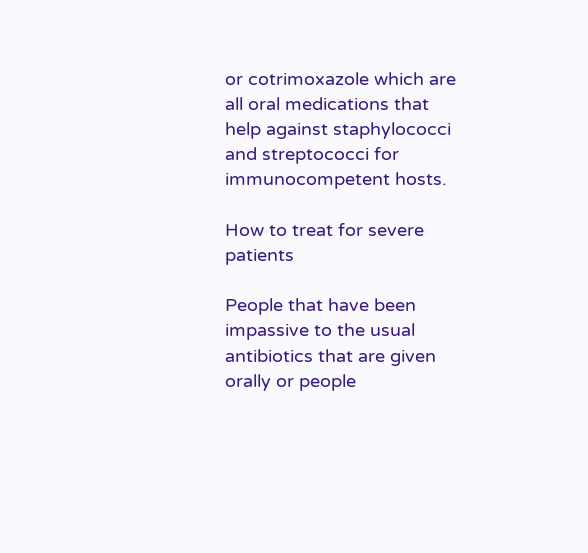or cotrimoxazole which are all oral medications that help against staphylococci and streptococci for immunocompetent hosts.

How to treat for severe patients

People that have been impassive to the usual antibiotics that are given orally or people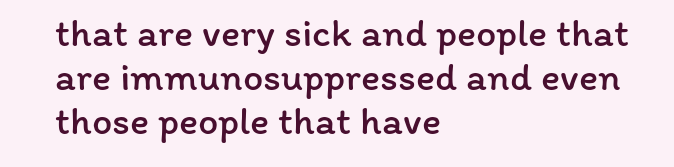that are very sick and people that are immunosuppressed and even those people that have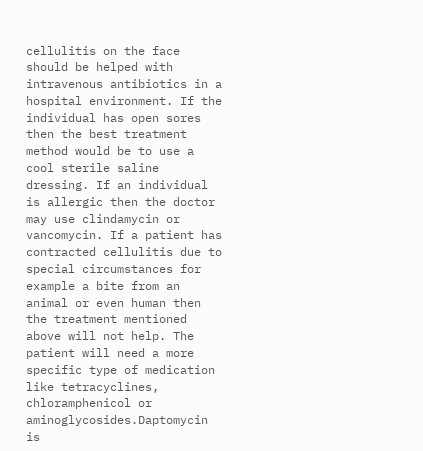cellulitis on the face should be helped with intravenous antibiotics in a hospital environment. If the individual has open sores then the best treatment method would be to use a cool sterile saline dressing. If an individual is allergic then the doctor may use clindamycin or vancomycin. If a patient has contracted cellulitis due to special circumstances for example a bite from an animal or even human then the treatment mentioned above will not help. The patient will need a more specific type of medication like tetracyclines, chloramphenicol or aminoglycosides.Daptomycin is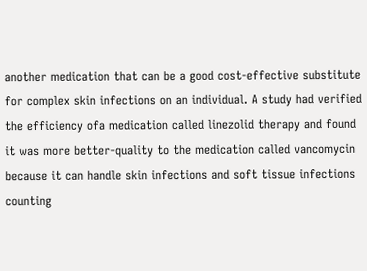another medication that can be a good cost-effective substitute for complex skin infections on an individual. A study had verified the efficiency ofa medication called linezolid therapy and found it was more better-quality to the medication called vancomycin because it can handle skin infections and soft tissue infections counting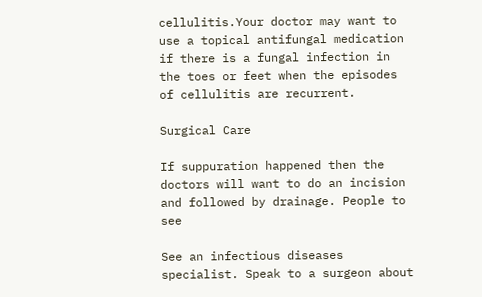cellulitis.Your doctor may want to use a topical antifungal medication if there is a fungal infection in the toes or feet when the episodes of cellulitis are recurrent.

Surgical Care

If suppuration happened then the doctors will want to do an incision and followed by drainage. People to see

See an infectious diseases specialist. Speak to a surgeon about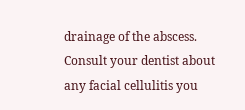drainage of the abscess. Consult your dentist about any facial cellulitis you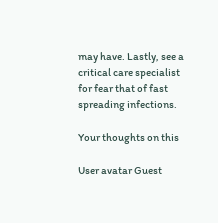may have. Lastly, see a critical care specialist for fear that of fast spreading infections.

Your thoughts on this

User avatar Guest